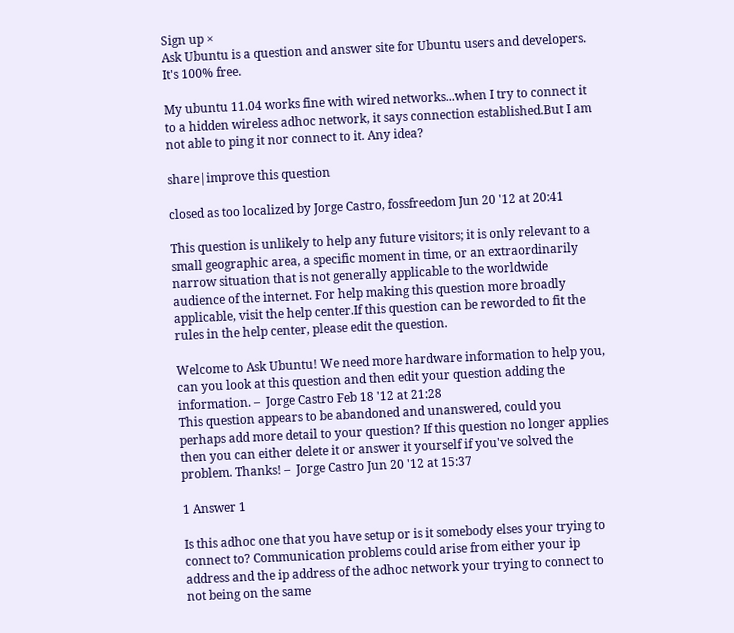Sign up ×
Ask Ubuntu is a question and answer site for Ubuntu users and developers. It's 100% free.

My ubuntu 11.04 works fine with wired networks...when I try to connect it to a hidden wireless adhoc network, it says connection established.But I am not able to ping it nor connect to it. Any idea?

share|improve this question

closed as too localized by Jorge Castro, fossfreedom Jun 20 '12 at 20:41

This question is unlikely to help any future visitors; it is only relevant to a small geographic area, a specific moment in time, or an extraordinarily narrow situation that is not generally applicable to the worldwide audience of the internet. For help making this question more broadly applicable, visit the help center.If this question can be reworded to fit the rules in the help center, please edit the question.

Welcome to Ask Ubuntu! We need more hardware information to help you, can you look at this question and then edit your question adding the information. –  Jorge Castro Feb 18 '12 at 21:28
This question appears to be abandoned and unanswered, could you perhaps add more detail to your question? If this question no longer applies then you can either delete it or answer it yourself if you've solved the problem. Thanks! –  Jorge Castro Jun 20 '12 at 15:37

1 Answer 1

Is this adhoc one that you have setup or is it somebody elses your trying to connect to? Communication problems could arise from either your ip address and the ip address of the adhoc network your trying to connect to not being on the same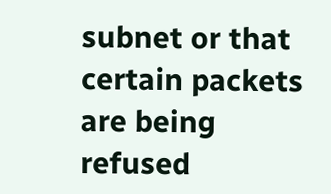subnet or that certain packets are being refused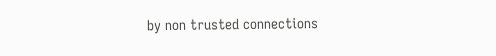by non trusted connections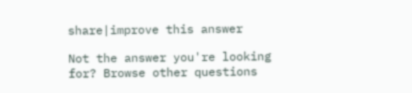share|improve this answer

Not the answer you're looking for? Browse other questions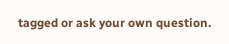tagged or ask your own question.